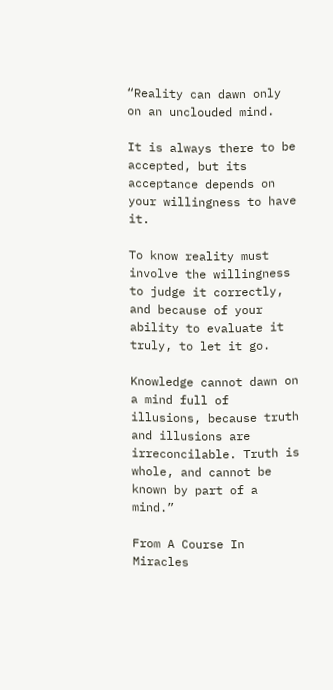“Reality can dawn only on an unclouded mind.

It is always there to be accepted, but its acceptance depends on your willingness to have it.

To know reality must involve the willingness to judge it correctly, and because of your ability to evaluate it truly, to let it go.

Knowledge cannot dawn on a mind full of illusions, because truth and illusions are irreconcilable. Truth is whole, and cannot be known by part of a mind.”

From A Course In Miracles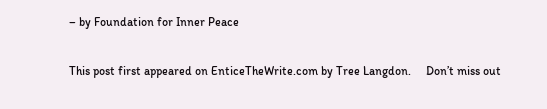– by Foundation for Inner Peace

This post first appeared on EnticeTheWrite.com by Tree Langdon.     Don’t miss out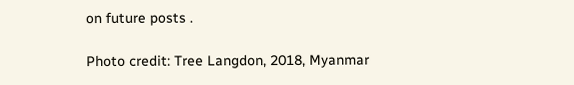on future posts .

Photo credit: Tree Langdon, 2018, Myanmar